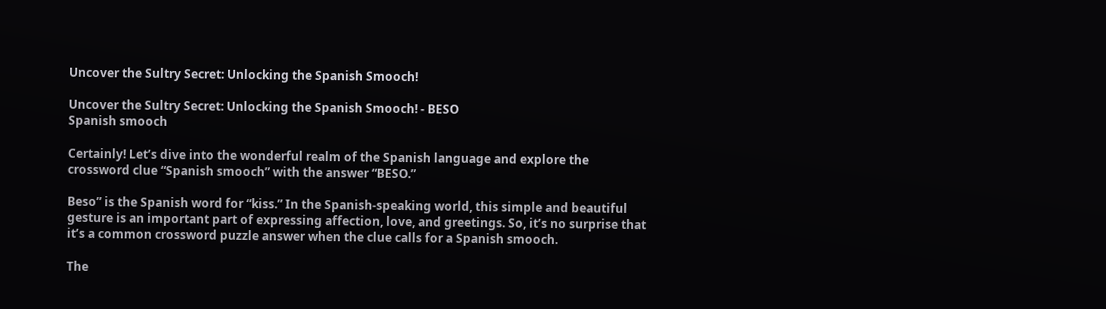Uncover the Sultry Secret: Unlocking the Spanish Smooch!

Uncover the Sultry Secret: Unlocking the Spanish Smooch! - BESO
Spanish smooch

Certainly! Let’s dive into the wonderful realm of the Spanish language and explore the crossword clue “Spanish smooch” with the answer “BESO.”

Beso” is the Spanish word for “kiss.” In the Spanish-speaking world, this simple and beautiful gesture is an important part of expressing affection, love, and greetings. So, it’s no surprise that it’s a common crossword puzzle answer when the clue calls for a Spanish smooch.

The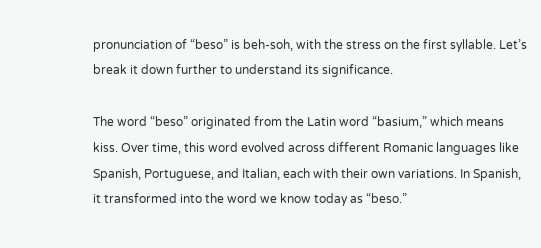pronunciation of “beso” is beh-soh, with the stress on the first syllable. Let’s break it down further to understand its significance.

The word “beso” originated from the Latin word “basium,” which means kiss. Over time, this word evolved across different Romanic languages like Spanish, Portuguese, and Italian, each with their own variations. In Spanish, it transformed into the word we know today as “beso.”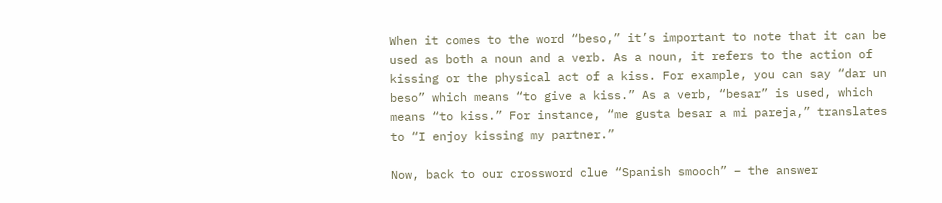When it comes to the word “beso,” it’s important to note that it can be used as both a noun and a verb. As a noun, it refers to the action of kissing or the physical act of a kiss. For example, you can say “dar un beso” which means “to give a kiss.” As a verb, “besar” is used, which means “to kiss.” For instance, “me gusta besar a mi pareja,” translates to “I enjoy kissing my partner.”

Now, back to our crossword clue “Spanish smooch” – the answer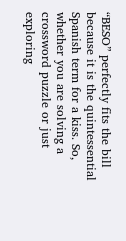“BESO” perfectly fits the bill because it is the quintessential Spanish term for a kiss. So, whether you are solving a crossword puzzle or just exploring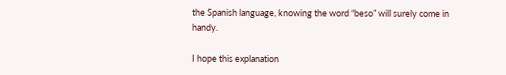the Spanish language, knowing the word “beso” will surely come in handy.

I hope this explanation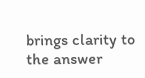brings clarity to the answer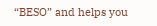“BESO” and helps you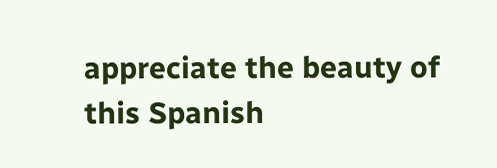appreciate the beauty of this Spanish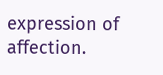expression of affection.